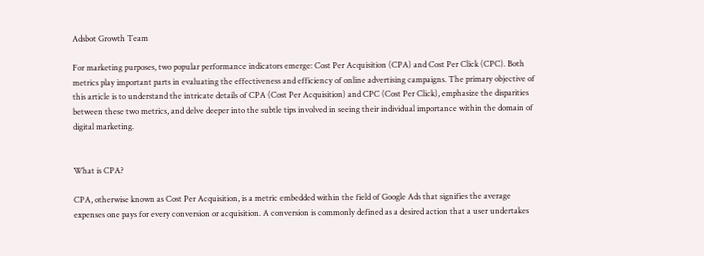Adsbot Growth Team

For marketing purposes, two popular performance indicators emerge: Cost Per Acquisition (CPA) and Cost Per Click (CPC). Both metrics play important parts in evaluating the effectiveness and efficiency of online advertising campaigns. The primary objective of this article is to understand the intricate details of CPA (Cost Per Acquisition) and CPC (Cost Per Click), emphasize the disparities between these two metrics, and delve deeper into the subtle tips involved in seeing their individual importance within the domain of digital marketing.


What is CPA?

CPA, otherwise known as Cost Per Acquisition, is a metric embedded within the field of Google Ads that signifies the average expenses one pays for every conversion or acquisition. A conversion is commonly defined as a desired action that a user undertakes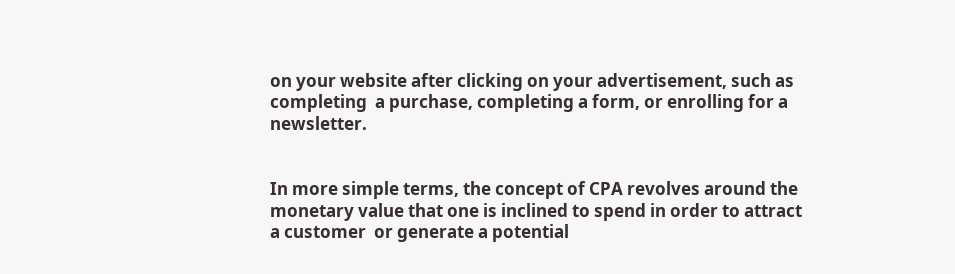on your website after clicking on your advertisement, such as completing  a purchase, completing a form, or enrolling for a newsletter.


In more simple terms, the concept of CPA revolves around the monetary value that one is inclined to spend in order to attract a customer  or generate a potential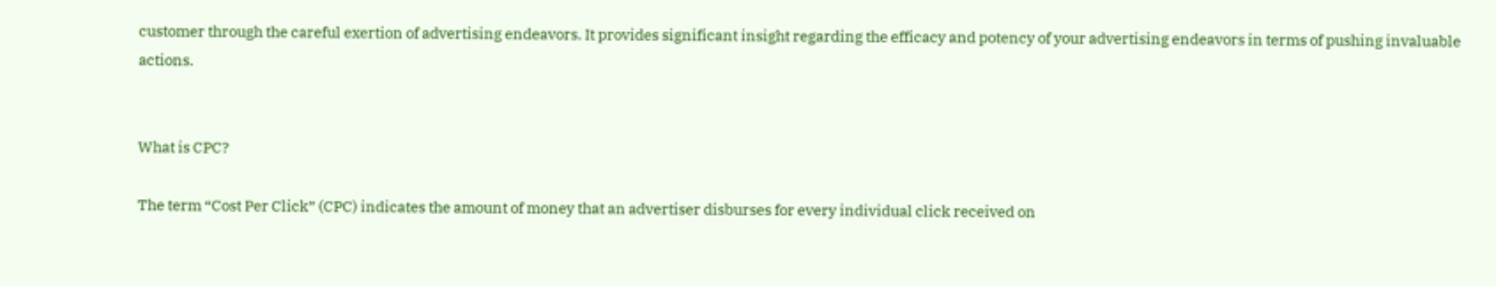customer through the careful exertion of advertising endeavors. It provides significant insight regarding the efficacy and potency of your advertising endeavors in terms of pushing invaluable actions.


What is CPC?

The term “Cost Per Click” (CPC) indicates the amount of money that an advertiser disburses for every individual click received on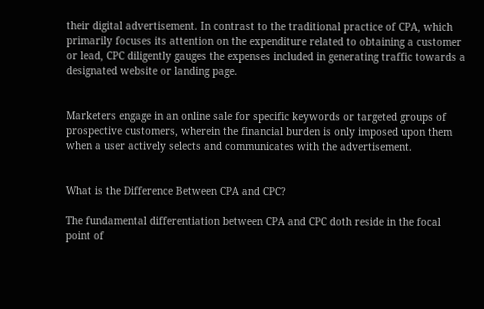their digital advertisement. In contrast to the traditional practice of CPA, which primarily focuses its attention on the expenditure related to obtaining a customer or lead, CPC diligently gauges the expenses included in generating traffic towards a designated website or landing page.


Marketers engage in an online sale for specific keywords or targeted groups of prospective customers, wherein the financial burden is only imposed upon them when a user actively selects and communicates with the advertisement.


What is the Difference Between CPA and CPC?

The fundamental differentiation between CPA and CPC doth reside in the focal point of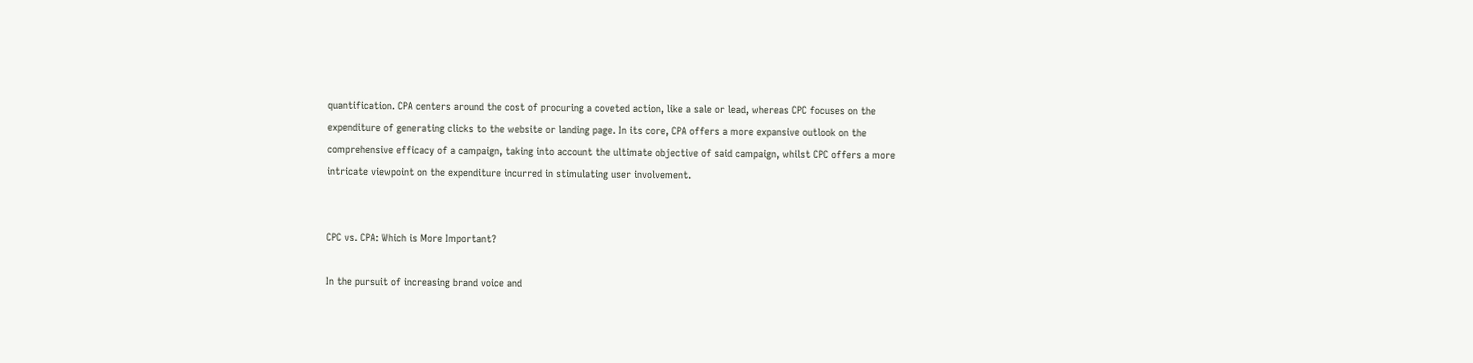quantification. CPA centers around the cost of procuring a coveted action, like a sale or lead, whereas CPC focuses on the expenditure of generating clicks to the website or landing page. In its core, CPA offers a more expansive outlook on the comprehensive efficacy of a campaign, taking into account the ultimate objective of said campaign, whilst CPC offers a more intricate viewpoint on the expenditure incurred in stimulating user involvement.


CPC vs. CPA: Which is More Important?

In the pursuit of increasing brand voice and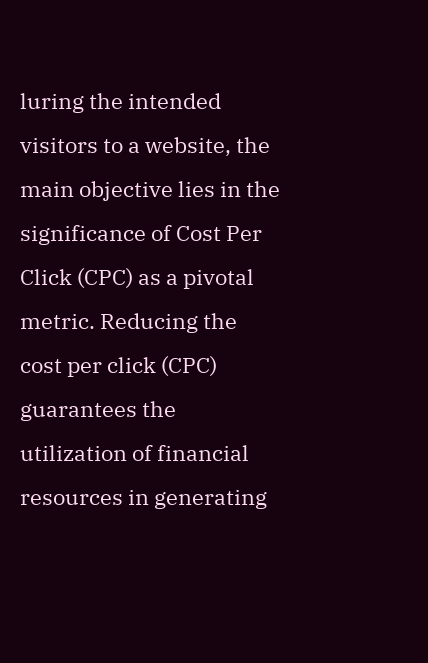luring the intended visitors to a website, the main objective lies in the significance of Cost Per Click (CPC) as a pivotal metric. Reducing the cost per click (CPC) guarantees the utilization of financial resources in generating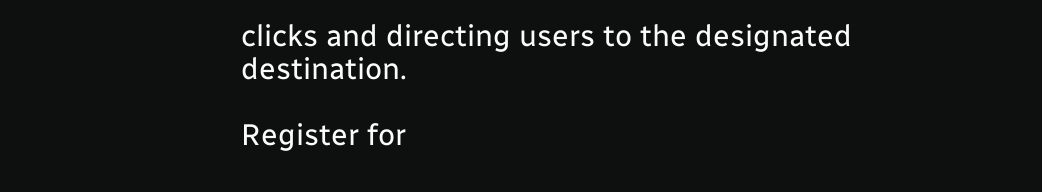clicks and directing users to the designated destination.

Register for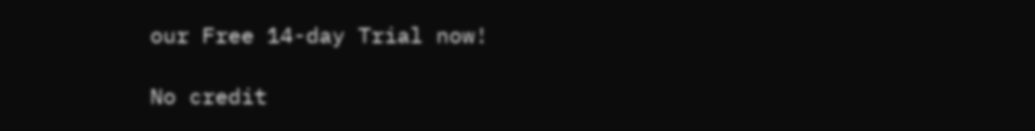our Free 14-day Trial now!

No credit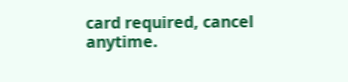card required, cancel anytime.